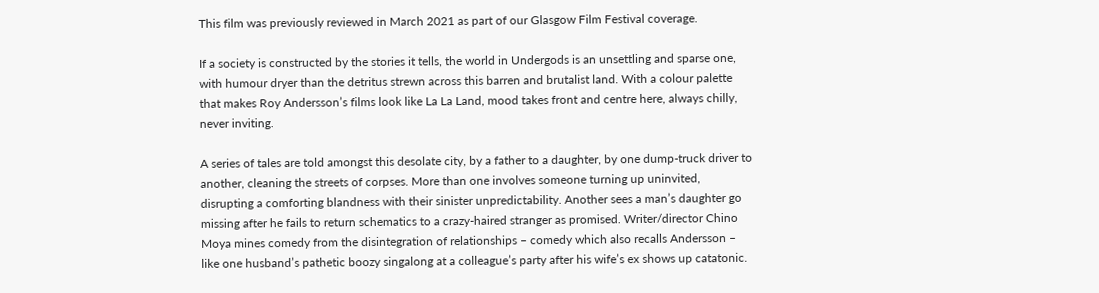This film was previously reviewed in March 2021 as part of our Glasgow Film Festival coverage.

If a society is constructed by the stories it tells, the world in Undergods is an unsettling and sparse one, with humour dryer than the detritus strewn across this barren and brutalist land. With a colour palette that makes Roy Andersson’s films look like La La Land, mood takes front and centre here, always chilly, never inviting.

A series of tales are told amongst this desolate city, by a father to a daughter, by one dump-truck driver to another, cleaning the streets of corpses. More than one involves someone turning up uninvited, disrupting a comforting blandness with their sinister unpredictability. Another sees a man’s daughter go missing after he fails to return schematics to a crazy-haired stranger as promised. Writer/director Chino Moya mines comedy from the disintegration of relationships – comedy which also recalls Andersson – like one husband’s pathetic boozy singalong at a colleague’s party after his wife’s ex shows up catatonic.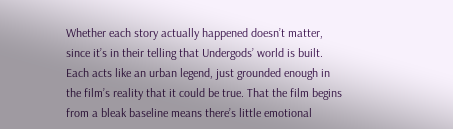Whether each story actually happened doesn’t matter, since it’s in their telling that Undergods’ world is built. Each acts like an urban legend, just grounded enough in the film’s reality that it could be true. That the film begins from a bleak baseline means there’s little emotional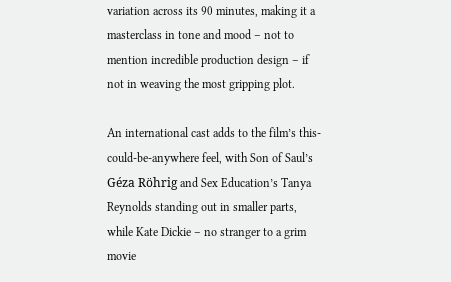variation across its 90 minutes, making it a masterclass in tone and mood – not to mention incredible production design – if not in weaving the most gripping plot.

An international cast adds to the film’s this-could-be-anywhere feel, with Son of Saul’s Géza Röhrig and Sex Education’s Tanya Reynolds standing out in smaller parts, while Kate Dickie – no stranger to a grim movie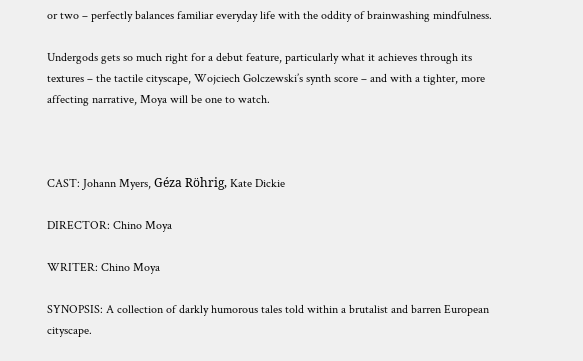or two – perfectly balances familiar everyday life with the oddity of brainwashing mindfulness.

Undergods gets so much right for a debut feature, particularly what it achieves through its textures – the tactile cityscape, Wojciech Golczewski’s synth score – and with a tighter, more affecting narrative, Moya will be one to watch.



CAST: Johann Myers, Géza Röhrig, Kate Dickie

DIRECTOR: Chino Moya

WRITER: Chino Moya

SYNOPSIS: A collection of darkly humorous tales told within a brutalist and barren European cityscape.